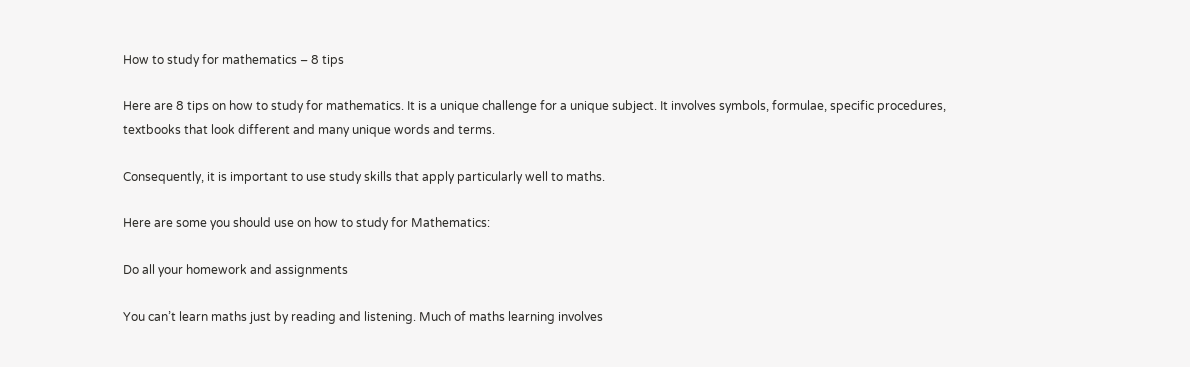How to study for mathematics – 8 tips

Here are 8 tips on how to study for mathematics. It is a unique challenge for a unique subject. It involves symbols, formulae, specific procedures, textbooks that look different and many unique words and terms.

Consequently, it is important to use study skills that apply particularly well to maths.

Here are some you should use on how to study for Mathematics:

Do all your homework and assignments

You can’t learn maths just by reading and listening. Much of maths learning involves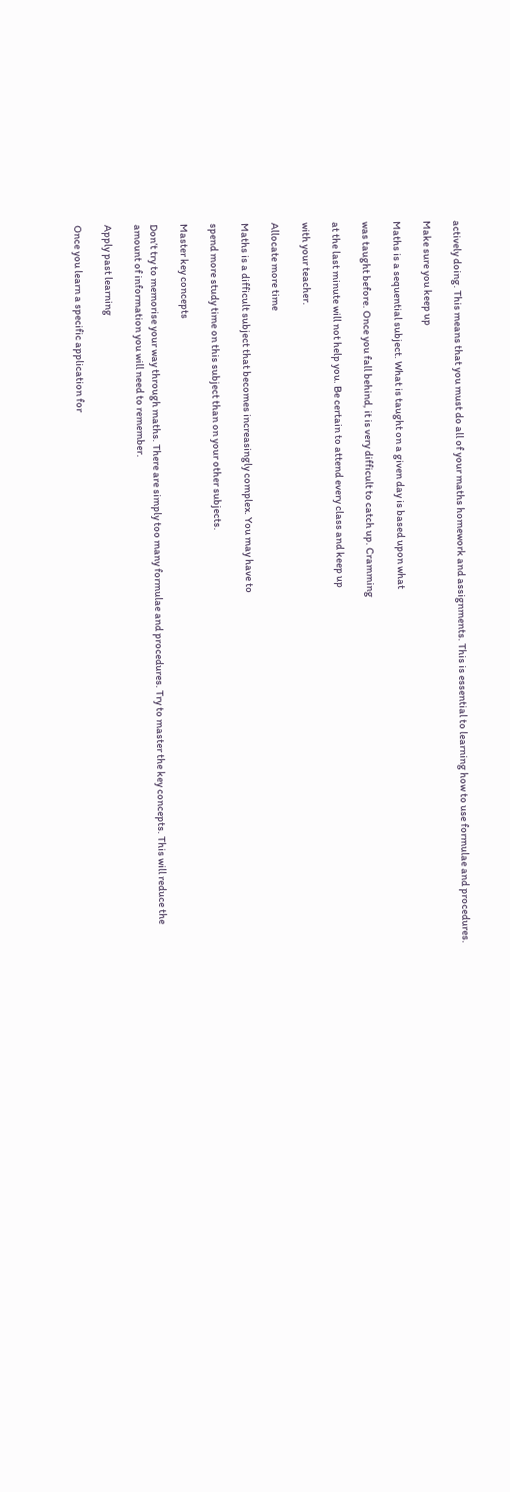actively doing. This means that you must do all of your maths homework and assignments. This is essential to learning how to use formulae and procedures.

Make sure you keep up

Maths is a sequential subject. What is taught on a given day is based upon what

was taught before. Once you fall behind, it is very difficult to catch up. Cramming

at the last minute will not help you. Be certain to attend every class and keep up

with your teacher.

Allocate more time

Maths is a difficult subject that becomes increasingly complex. You may have to

spend more study time on this subject than on your other subjects.

Master key concepts

Don’t try to memorise your way through maths. There are simply too many formulae and procedures. Try to master the key concepts. This will reduce the amount of information you will need to remember.

Apply past learning

Once you learn a specific application for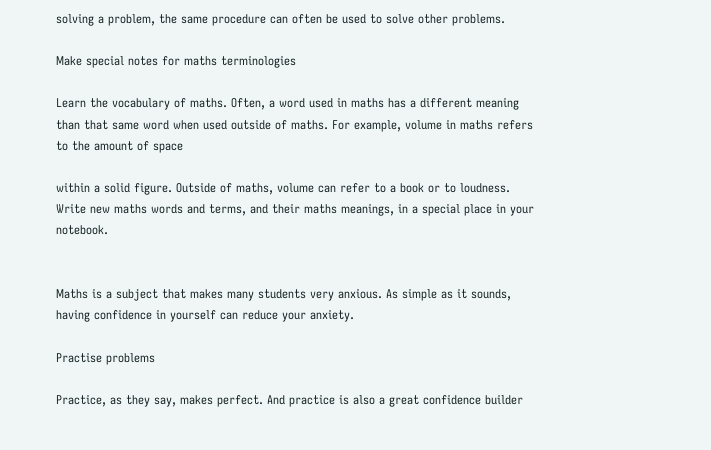solving a problem, the same procedure can often be used to solve other problems.

Make special notes for maths terminologies

Learn the vocabulary of maths. Often, a word used in maths has a different meaning than that same word when used outside of maths. For example, volume in maths refers to the amount of space

within a solid figure. Outside of maths, volume can refer to a book or to loudness. Write new maths words and terms, and their maths meanings, in a special place in your notebook.


Maths is a subject that makes many students very anxious. As simple as it sounds, having confidence in yourself can reduce your anxiety.

Practise problems

Practice, as they say, makes perfect. And practice is also a great confidence builder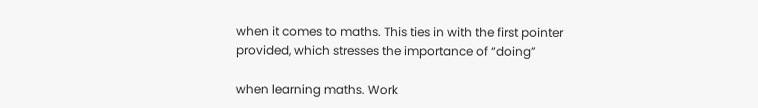when it comes to maths. This ties in with the first pointer provided, which stresses the importance of “doing”

when learning maths. Work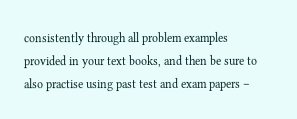consistently through all problem examples provided in your text books, and then be sure to also practise using past test and exam papers –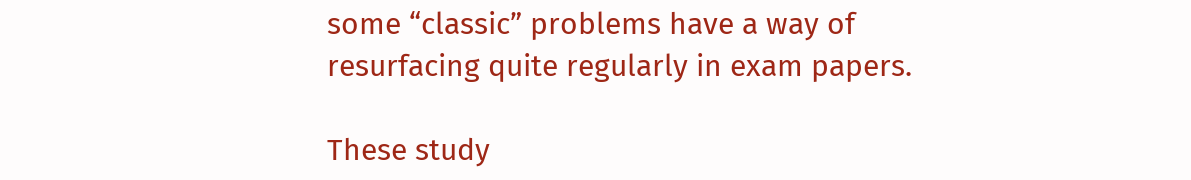some “classic” problems have a way of resurfacing quite regularly in exam papers.

These study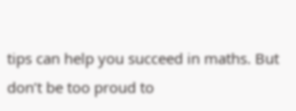tips can help you succeed in maths. But don’t be too proud to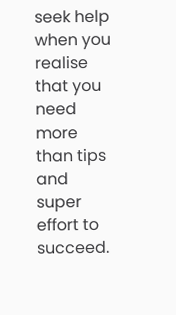seek help when you realise that you need more than tips and super effort to succeed.